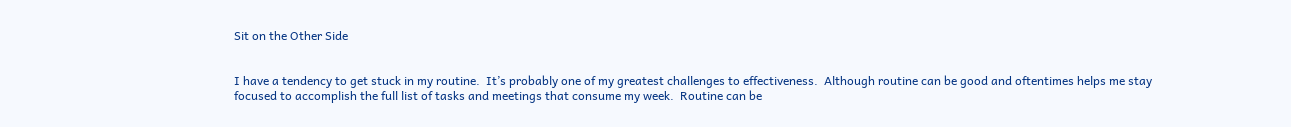Sit on the Other Side


I have a tendency to get stuck in my routine.  It’s probably one of my greatest challenges to effectiveness.  Although routine can be good and oftentimes helps me stay focused to accomplish the full list of tasks and meetings that consume my week.  Routine can be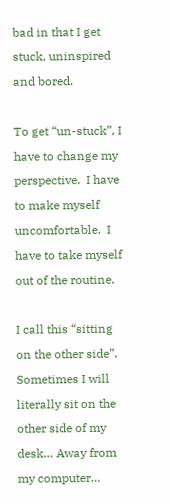bad in that I get stuck, uninspired and bored.

To get “un-stuck”, I have to change my perspective.  I have to make myself uncomfortable.  I have to take myself out of the routine.

I call this “sitting on the other side”.  Sometimes I will literally sit on the other side of my desk… Away from my computer…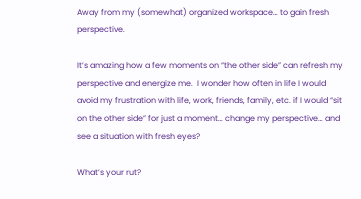Away from my (somewhat) organized workspace… to gain fresh perspective.

It’s amazing how a few moments on “the other side” can refresh my perspective and energize me.  I wonder how often in life I would avoid my frustration with life, work, friends, family, etc. if I would “sit on the other side” for just a moment… change my perspective… and see a situation with fresh eyes?

What’s your rut?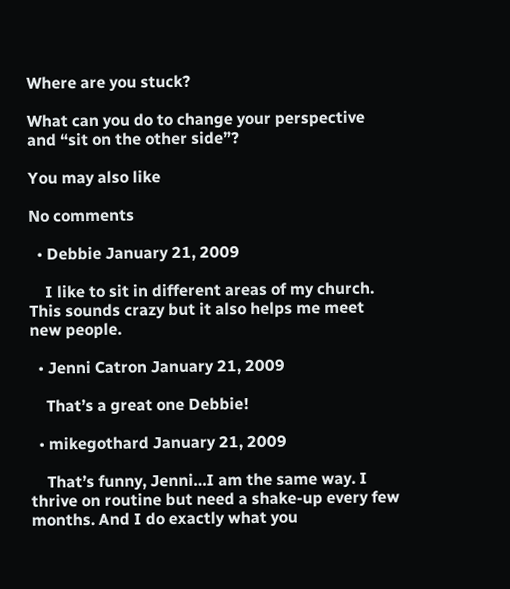Where are you stuck?

What can you do to change your perspective and “sit on the other side”?

You may also like

No comments

  • Debbie January 21, 2009

    I like to sit in different areas of my church. This sounds crazy but it also helps me meet new people.

  • Jenni Catron January 21, 2009

    That’s a great one Debbie!

  • mikegothard January 21, 2009

    That’s funny, Jenni…I am the same way. I thrive on routine but need a shake-up every few months. And I do exactly what you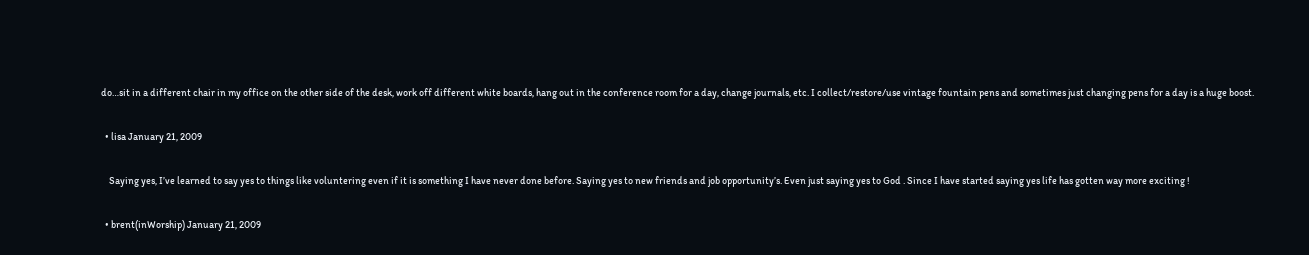do…sit in a different chair in my office on the other side of the desk, work off different white boards, hang out in the conference room for a day, change journals, etc. I collect/restore/use vintage fountain pens and sometimes just changing pens for a day is a huge boost.

  • lisa January 21, 2009

    Saying yes, I’ve learned to say yes to things like voluntering even if it is something I have never done before. Saying yes to new friends and job opportunity’s. Even just saying yes to God . Since I have started saying yes life has gotten way more exciting !

  • brent(inWorship) January 21, 2009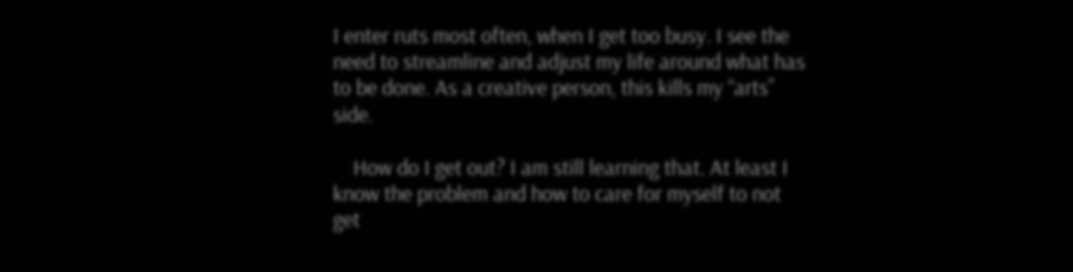I enter ruts most often, when I get too busy. I see the need to streamline and adjust my life around what has to be done. As a creative person, this kills my “arts” side.

    How do I get out? I am still learning that. At least I know the problem and how to care for myself to not get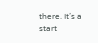there. It’s a start